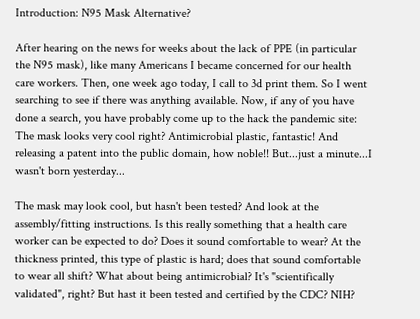Introduction: N95 Mask Alternative?

After hearing on the news for weeks about the lack of PPE (in particular the N95 mask), like many Americans I became concerned for our health care workers. Then, one week ago today, I call to 3d print them. So I went searching to see if there was anything available. Now, if any of you have done a search, you have probably come up to the hack the pandemic site: The mask looks very cool right? Antimicrobial plastic, fantastic! And releasing a patent into the public domain, how noble!! But...just a minute...I wasn't born yesterday...

The mask may look cool, but hasn't been tested? And look at the assembly/fitting instructions. Is this really something that a health care worker can be expected to do? Does it sound comfortable to wear? At the thickness printed, this type of plastic is hard; does that sound comfortable to wear all shift? What about being antimicrobial? It's "scientifically validated", right? But hast it been tested and certified by the CDC? NIH?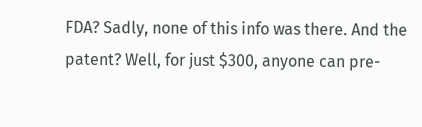FDA? Sadly, none of this info was there. And the patent? Well, for just $300, anyone can pre-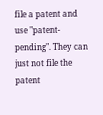file a patent and use "patent-pending". They can just not file the patent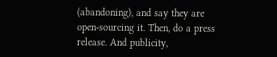(abandoning), and say they are open-sourcing it. Then, do a press release. And publicity,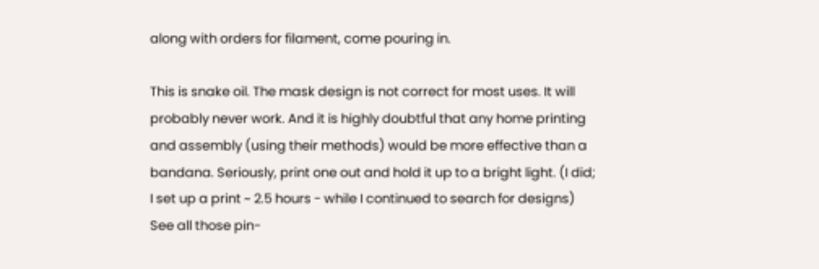along with orders for filament, come pouring in.

This is snake oil. The mask design is not correct for most uses. It will probably never work. And it is highly doubtful that any home printing and assembly (using their methods) would be more effective than a bandana. Seriously, print one out and hold it up to a bright light. (I did; I set up a print ~ 2.5 hours - while I continued to search for designs) See all those pin-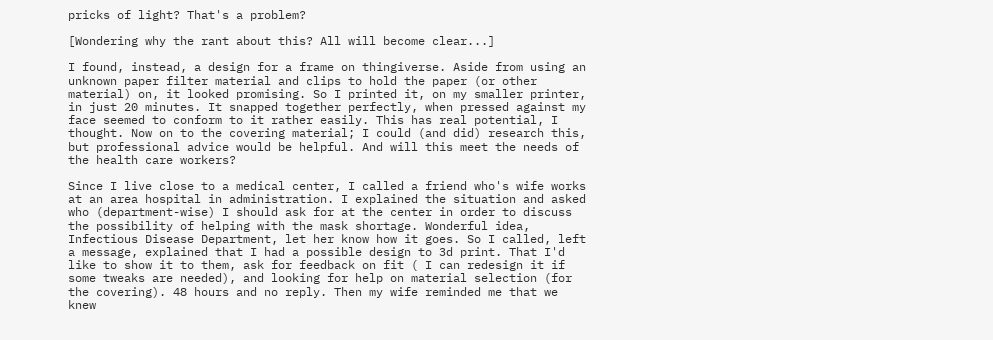pricks of light? That's a problem?

[Wondering why the rant about this? All will become clear...]

I found, instead, a design for a frame on thingiverse. Aside from using an unknown paper filter material and clips to hold the paper (or other material) on, it looked promising. So I printed it, on my smaller printer, in just 20 minutes. It snapped together perfectly, when pressed against my face seemed to conform to it rather easily. This has real potential, I thought. Now on to the covering material; I could (and did) research this, but professional advice would be helpful. And will this meet the needs of the health care workers?

Since I live close to a medical center, I called a friend who's wife works at an area hospital in administration. I explained the situation and asked who (department-wise) I should ask for at the center in order to discuss the possibility of helping with the mask shortage. Wonderful idea, Infectious Disease Department, let her know how it goes. So I called, left a message, explained that I had a possible design to 3d print. That I'd like to show it to them, ask for feedback on fit ( I can redesign it if some tweaks are needed), and looking for help on material selection (for the covering). 48 hours and no reply. Then my wife reminded me that we knew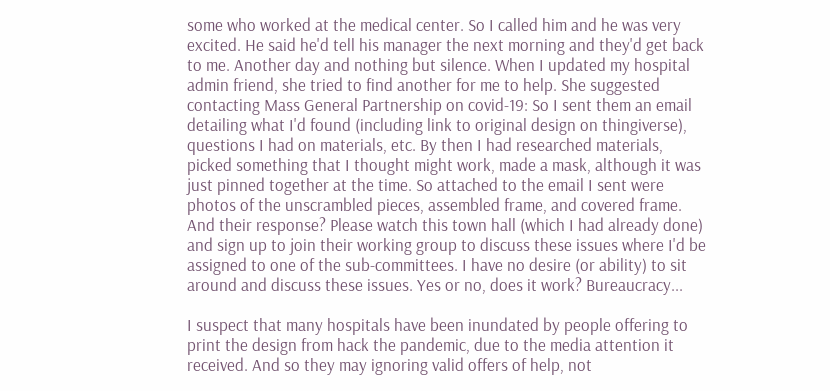some who worked at the medical center. So I called him and he was very excited. He said he'd tell his manager the next morning and they'd get back to me. Another day and nothing but silence. When I updated my hospital admin friend, she tried to find another for me to help. She suggested contacting Mass General Partnership on covid-19: So I sent them an email detailing what I'd found (including link to original design on thingiverse), questions I had on materials, etc. By then I had researched materials, picked something that I thought might work, made a mask, although it was just pinned together at the time. So attached to the email I sent were photos of the unscrambled pieces, assembled frame, and covered frame. And their response? Please watch this town hall (which I had already done) and sign up to join their working group to discuss these issues where I'd be assigned to one of the sub-committees. I have no desire (or ability) to sit around and discuss these issues. Yes or no, does it work? Bureaucracy...

I suspect that many hospitals have been inundated by people offering to print the design from hack the pandemic, due to the media attention it received. And so they may ignoring valid offers of help, not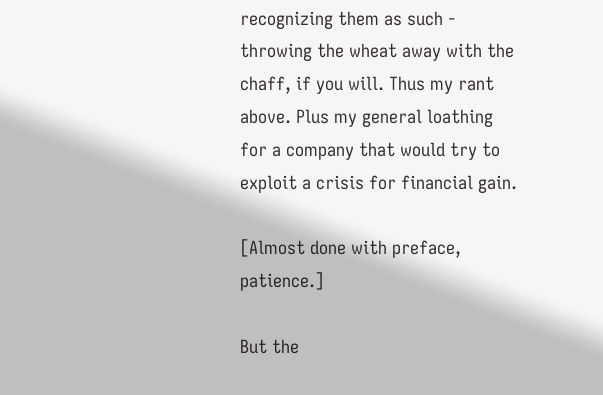recognizing them as such - throwing the wheat away with the chaff, if you will. Thus my rant above. Plus my general loathing for a company that would try to exploit a crisis for financial gain.

[Almost done with preface, patience.]

But the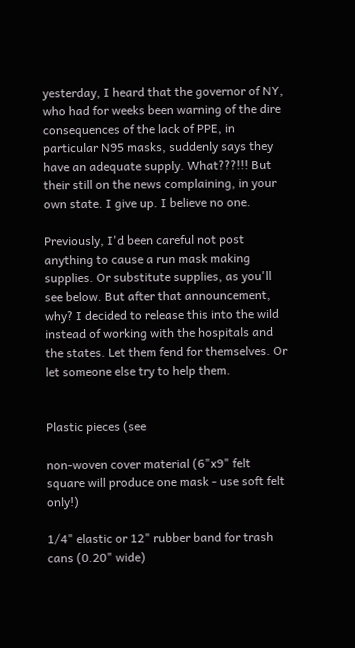yesterday, I heard that the governor of NY, who had for weeks been warning of the dire consequences of the lack of PPE, in particular N95 masks, suddenly says they have an adequate supply. What???!!! But their still on the news complaining, in your own state. I give up. I believe no one.

Previously, I'd been careful not post anything to cause a run mask making supplies. Or substitute supplies, as you'll see below. But after that announcement, why? I decided to release this into the wild instead of working with the hospitals and the states. Let them fend for themselves. Or let someone else try to help them.


Plastic pieces (see

non-woven cover material (6"x9" felt square will produce one mask - use soft felt only!)

1/4" elastic or 12" rubber band for trash cans (0.20" wide)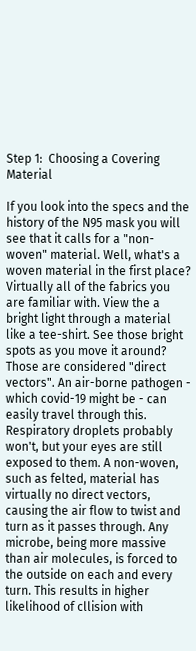Step 1:  Choosing a Covering Material

If you look into the specs and the history of the N95 mask you will see that it calls for a "non-woven" material. Well, what's a woven material in the first place? Virtually all of the fabrics you are familiar with. View the a bright light through a material like a tee-shirt. See those bright spots as you move it around? Those are considered "direct vectors". An air-borne pathogen - which covid-19 might be - can easily travel through this. Respiratory droplets probably won't, but your eyes are still exposed to them. A non-woven, such as felted, material has virtually no direct vectors, causing the air flow to twist and turn as it passes through. Any microbe, being more massive than air molecules, is forced to the outside on each and every turn. This results in higher likelihood of cllision with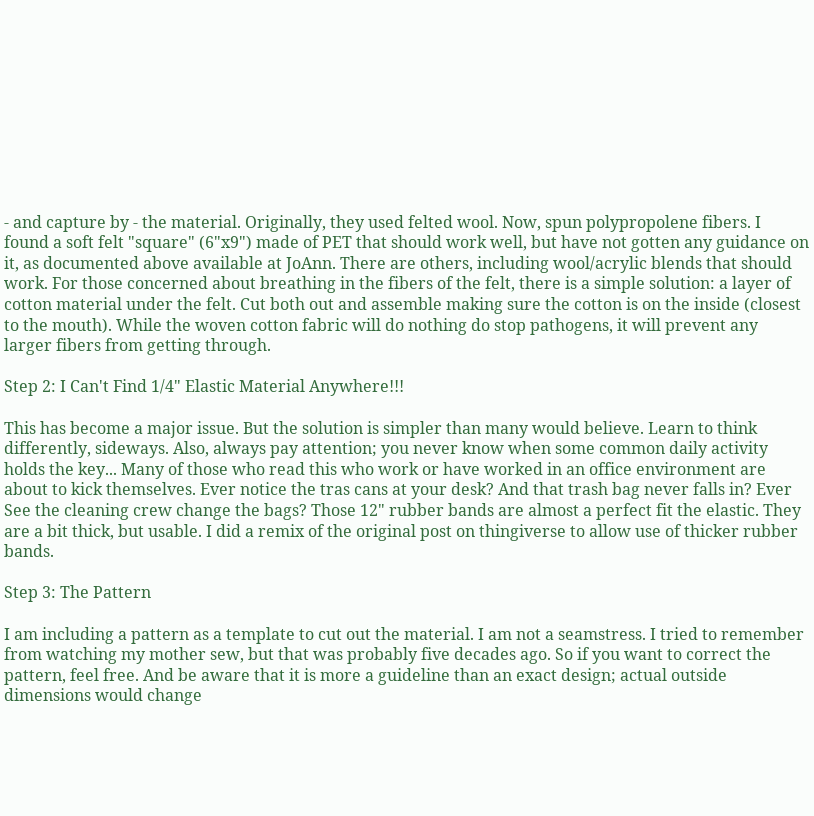- and capture by - the material. Originally, they used felted wool. Now, spun polypropolene fibers. I found a soft felt "square" (6"x9") made of PET that should work well, but have not gotten any guidance on it, as documented above available at JoAnn. There are others, including wool/acrylic blends that should work. For those concerned about breathing in the fibers of the felt, there is a simple solution: a layer of cotton material under the felt. Cut both out and assemble making sure the cotton is on the inside (closest to the mouth). While the woven cotton fabric will do nothing do stop pathogens, it will prevent any larger fibers from getting through.

Step 2: I Can't Find 1/4" Elastic Material Anywhere!!!

This has become a major issue. But the solution is simpler than many would believe. Learn to think differently, sideways. Also, always pay attention; you never know when some common daily activity holds the key... Many of those who read this who work or have worked in an office environment are about to kick themselves. Ever notice the tras cans at your desk? And that trash bag never falls in? Ever See the cleaning crew change the bags? Those 12" rubber bands are almost a perfect fit the elastic. They are a bit thick, but usable. I did a remix of the original post on thingiverse to allow use of thicker rubber bands.

Step 3: The Pattern

I am including a pattern as a template to cut out the material. I am not a seamstress. I tried to remember from watching my mother sew, but that was probably five decades ago. So if you want to correct the pattern, feel free. And be aware that it is more a guideline than an exact design; actual outside dimensions would change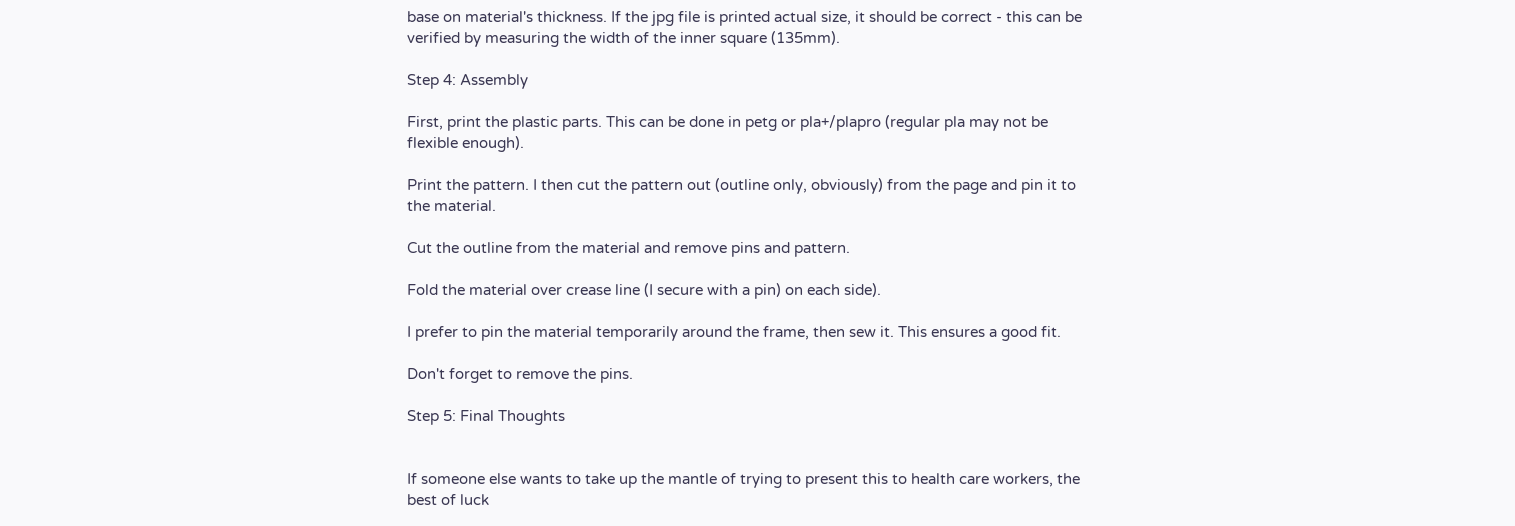base on material's thickness. If the jpg file is printed actual size, it should be correct - this can be verified by measuring the width of the inner square (135mm).

Step 4: Assembly

First, print the plastic parts. This can be done in petg or pla+/plapro (regular pla may not be flexible enough).

Print the pattern. I then cut the pattern out (outline only, obviously) from the page and pin it to the material.

Cut the outline from the material and remove pins and pattern.

Fold the material over crease line (I secure with a pin) on each side).

I prefer to pin the material temporarily around the frame, then sew it. This ensures a good fit.

Don't forget to remove the pins.

Step 5: Final Thoughts


If someone else wants to take up the mantle of trying to present this to health care workers, the best of luck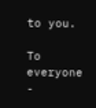to you.

To everyone -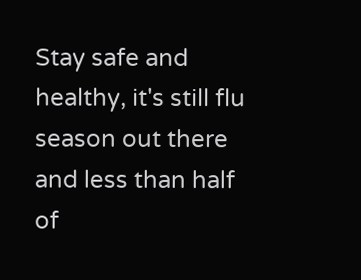Stay safe and healthy, it's still flu season out there and less than half of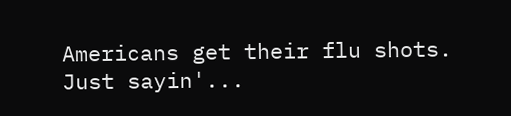Americans get their flu shots. Just sayin'...